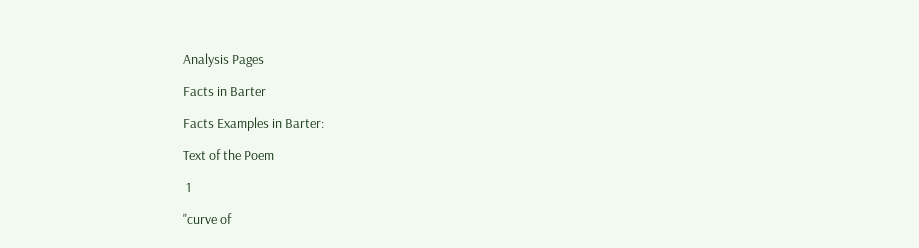Analysis Pages

Facts in Barter

Facts Examples in Barter:

Text of the Poem

 1

"curve of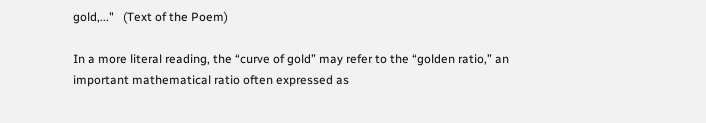gold,..."   (Text of the Poem)

In a more literal reading, the “curve of gold” may refer to the “golden ratio,” an important mathematical ratio often expressed as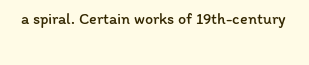a spiral. Certain works of 19th-century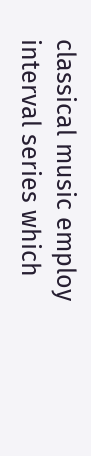classical music employ interval series which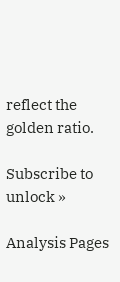reflect the golden ratio.

Subscribe to unlock »

Analysis Pages